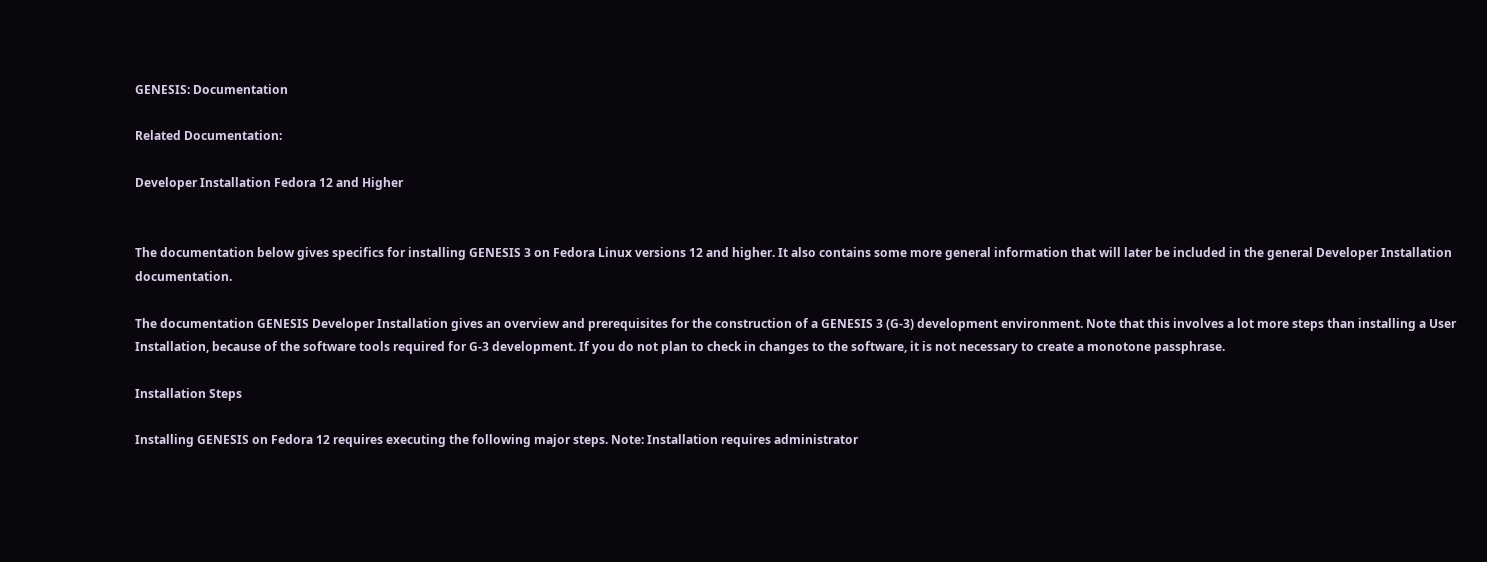GENESIS: Documentation

Related Documentation:

Developer Installation Fedora 12 and Higher


The documentation below gives specifics for installing GENESIS 3 on Fedora Linux versions 12 and higher. It also contains some more general information that will later be included in the general Developer Installation documentation.

The documentation GENESIS Developer Installation gives an overview and prerequisites for the construction of a GENESIS 3 (G-3) development environment. Note that this involves a lot more steps than installing a User Installation, because of the software tools required for G-3 development. If you do not plan to check in changes to the software, it is not necessary to create a monotone passphrase.

Installation Steps

Installing GENESIS on Fedora 12 requires executing the following major steps. Note: Installation requires administrator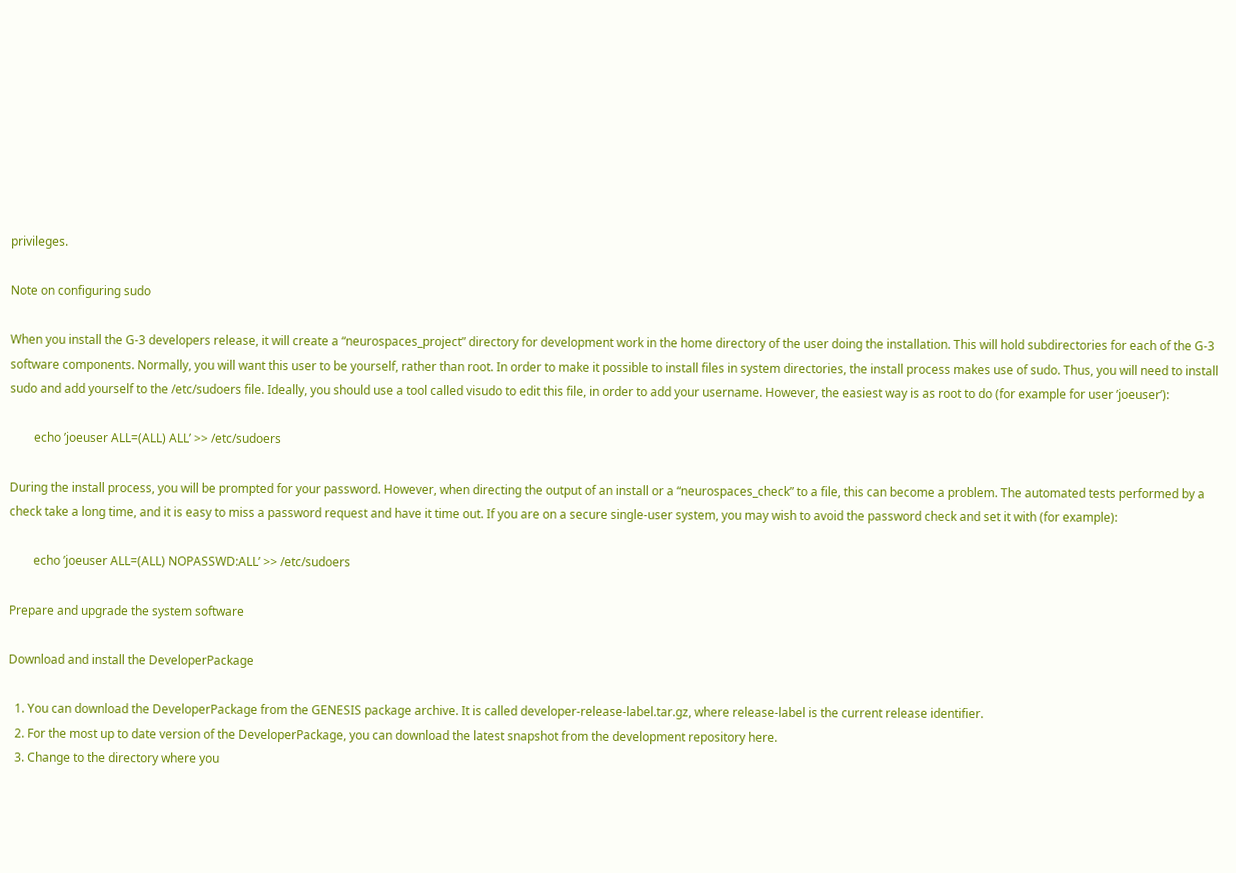privileges.

Note on configuring sudo

When you install the G-3 developers release, it will create a “neurospaces_project” directory for development work in the home directory of the user doing the installation. This will hold subdirectories for each of the G-3 software components. Normally, you will want this user to be yourself, rather than root. In order to make it possible to install files in system directories, the install process makes use of sudo. Thus, you will need to install sudo and add yourself to the /etc/sudoers file. Ideally, you should use a tool called visudo to edit this file, in order to add your username. However, the easiest way is as root to do (for example for user ’joeuser’):

        echo ’joeuser ALL=(ALL) ALL’ >> /etc/sudoers

During the install process, you will be prompted for your password. However, when directing the output of an install or a “neurospaces_check” to a file, this can become a problem. The automated tests performed by a check take a long time, and it is easy to miss a password request and have it time out. If you are on a secure single-user system, you may wish to avoid the password check and set it with (for example):

        echo ’joeuser ALL=(ALL) NOPASSWD:ALL’ >> /etc/sudoers

Prepare and upgrade the system software

Download and install the DeveloperPackage

  1. You can download the DeveloperPackage from the GENESIS package archive. It is called developer-release-label.tar.gz, where release-label is the current release identifier.
  2. For the most up to date version of the DeveloperPackage, you can download the latest snapshot from the development repository here.
  3. Change to the directory where you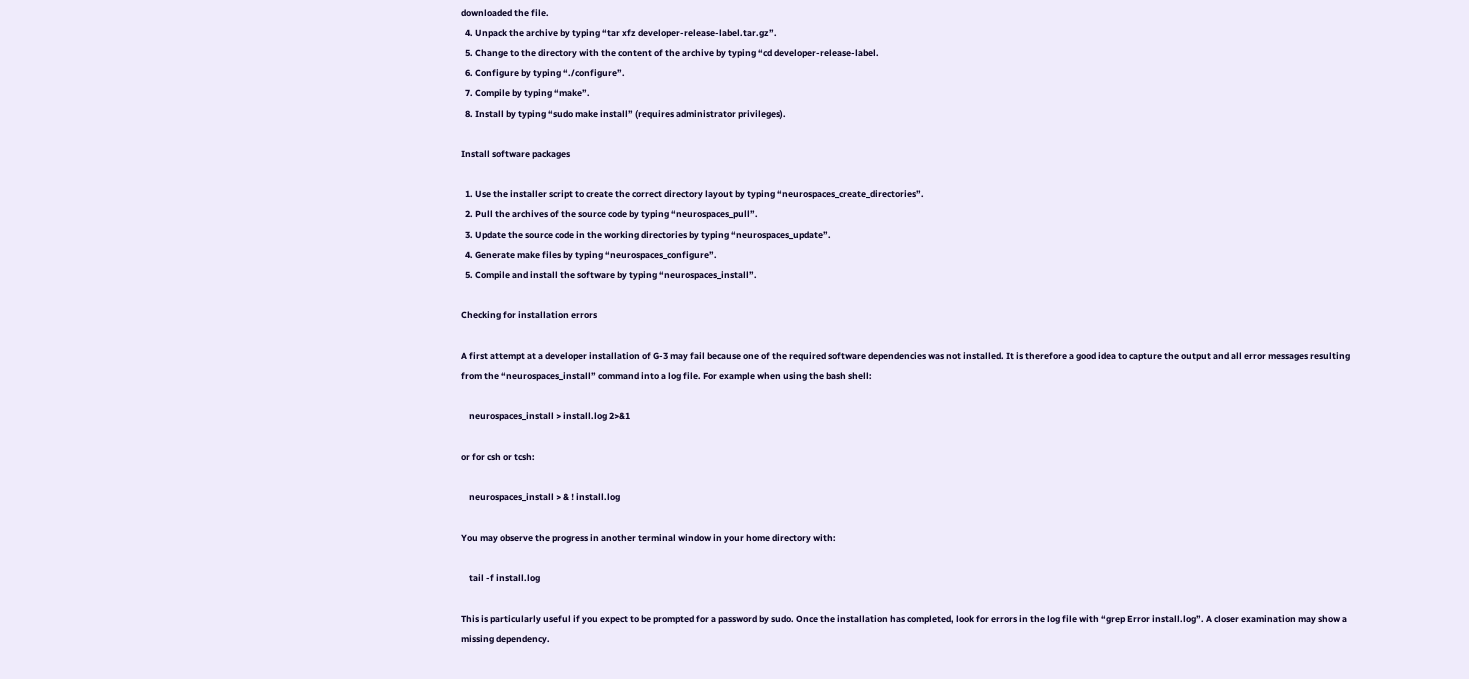downloaded the file.
  4. Unpack the archive by typing “tar xfz developer-release-label.tar.gz”.
  5. Change to the directory with the content of the archive by typing “cd developer-release-label.
  6. Configure by typing “./configure”.
  7. Compile by typing “make”.
  8. Install by typing “sudo make install” (requires administrator privileges).

Install software packages

  1. Use the installer script to create the correct directory layout by typing “neurospaces_create_directories”.
  2. Pull the archives of the source code by typing “neurospaces_pull”.
  3. Update the source code in the working directories by typing “neurospaces_update”.
  4. Generate make files by typing “neurospaces_configure”.
  5. Compile and install the software by typing “neurospaces_install”.

Checking for installation errors

A first attempt at a developer installation of G-3 may fail because one of the required software dependencies was not installed. It is therefore a good idea to capture the output and all error messages resulting from the “neurospaces_install” command into a log file. For example when using the bash shell:

    neurospaces_install > install.log 2>&1

or for csh or tcsh:

    neurospaces_install > & ! install.log

You may observe the progress in another terminal window in your home directory with:

    tail -f install.log

This is particularly useful if you expect to be prompted for a password by sudo. Once the installation has completed, look for errors in the log file with “grep Error install.log”. A closer examination may show a missing dependency.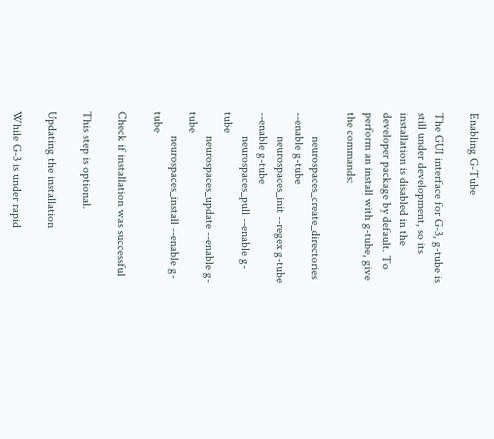Enabling G-Tube

The GUI interface for G-3, g-tube is still under development, so its installation is disabled in the developer package by default. To perform an install with g-tube, give the commands:

        neurospaces_create_directories --enable g-tube
        neurospaces_init --regex g-tube --enable g-tube
        neurospaces_pull --enable g-tube
        neurospaces_update --enable g-tube
        neurospaces_install --enable g-tube

Check if installation was successful

This step is optional.

Updating the installation

While G-3 is under rapid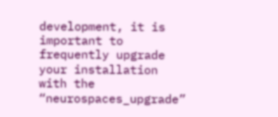development, it is important to frequently upgrade your installation with the “neurospaces_upgrade”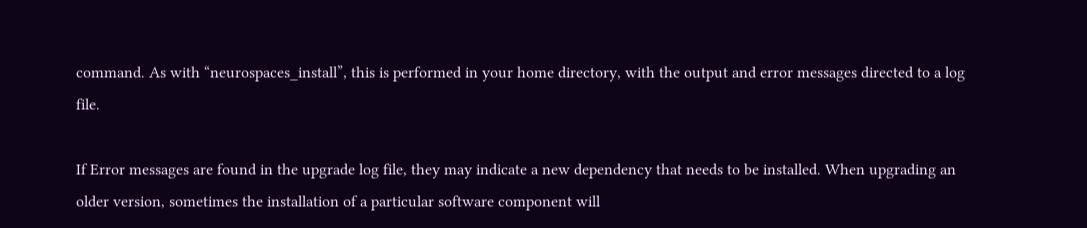command. As with “neurospaces_install”, this is performed in your home directory, with the output and error messages directed to a log file.

If Error messages are found in the upgrade log file, they may indicate a new dependency that needs to be installed. When upgrading an older version, sometimes the installation of a particular software component will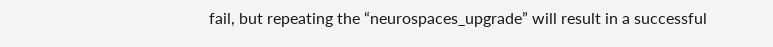fail, but repeating the “neurospaces_upgrade” will result in a successful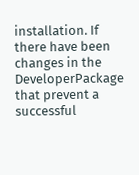installation. If there have been changes in the DeveloperPackage that prevent a successful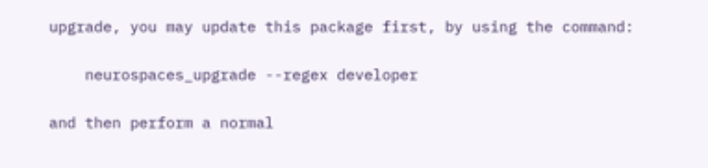upgrade, you may update this package first, by using the command:

    neurospaces_upgrade --regex developer

and then perform a normal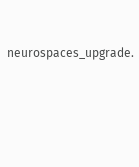neurospaces_upgrade.